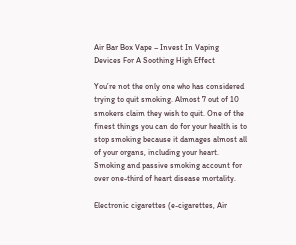Air Bar Box Vape – Invest In Vaping Devices For A Soothing High Effect

You’re not the only one who has considered trying to quit smoking. Almost 7 out of 10 smokers claim they wish to quit. One of the finest things you can do for your health is to stop smoking because it damages almost all of your organs, including your heart. Smoking and passive smoking account for over one-third of heart disease mortality.

Electronic cigarettes (e-cigarettes, Air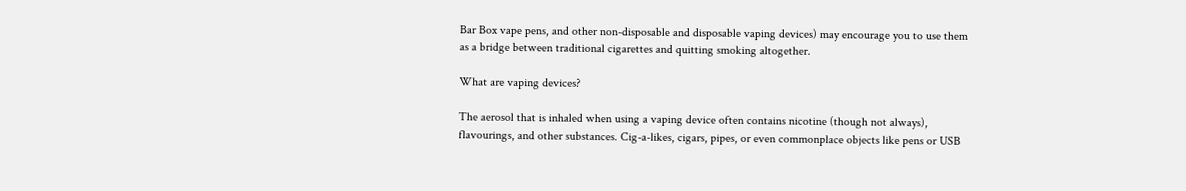Bar Box vape pens, and other non-disposable and disposable vaping devices) may encourage you to use them as a bridge between traditional cigarettes and quitting smoking altogether.

What are vaping devices?

The aerosol that is inhaled when using a vaping device often contains nicotine (though not always), flavourings, and other substances. Cig-a-likes, cigars, pipes, or even commonplace objects like pens or USB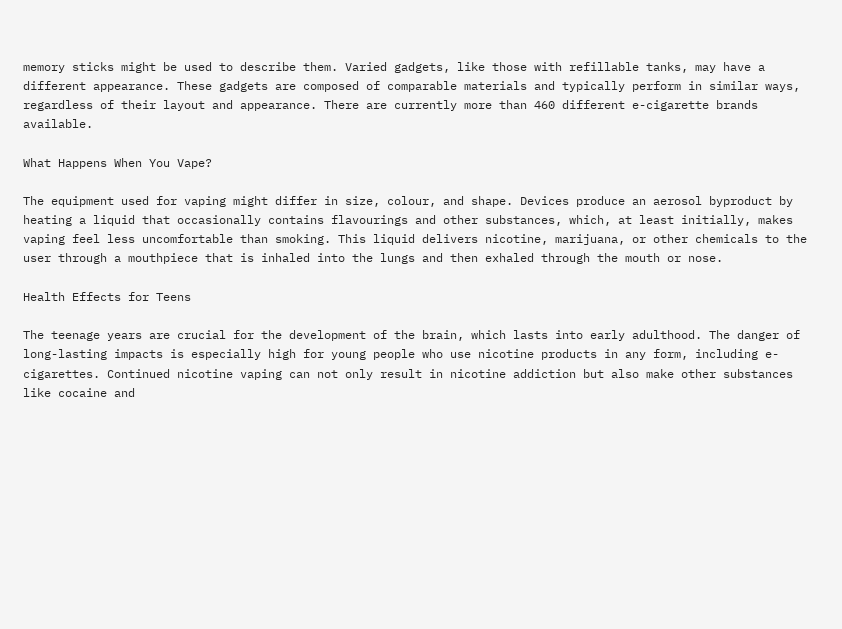memory sticks might be used to describe them. Varied gadgets, like those with refillable tanks, may have a different appearance. These gadgets are composed of comparable materials and typically perform in similar ways, regardless of their layout and appearance. There are currently more than 460 different e-cigarette brands available.

What Happens When You Vape?

The equipment used for vaping might differ in size, colour, and shape. Devices produce an aerosol byproduct by heating a liquid that occasionally contains flavourings and other substances, which, at least initially, makes vaping feel less uncomfortable than smoking. This liquid delivers nicotine, marijuana, or other chemicals to the user through a mouthpiece that is inhaled into the lungs and then exhaled through the mouth or nose.

Health Effects for Teens

The teenage years are crucial for the development of the brain, which lasts into early adulthood. The danger of long-lasting impacts is especially high for young people who use nicotine products in any form, including e-cigarettes. Continued nicotine vaping can not only result in nicotine addiction but also make other substances like cocaine and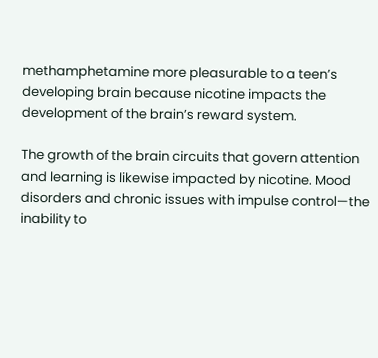methamphetamine more pleasurable to a teen’s developing brain because nicotine impacts the development of the brain’s reward system.

The growth of the brain circuits that govern attention and learning is likewise impacted by nicotine. Mood disorders and chronic issues with impulse control—the inability to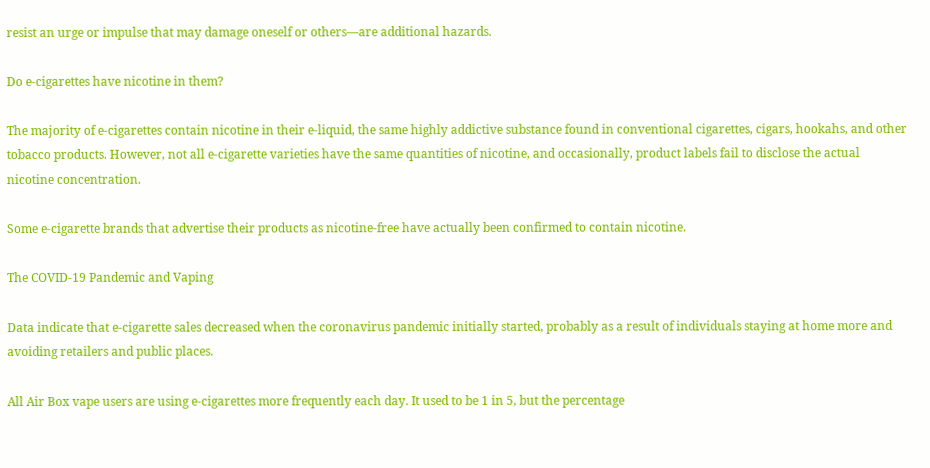resist an urge or impulse that may damage oneself or others—are additional hazards.

Do e-cigarettes have nicotine in them?

The majority of e-cigarettes contain nicotine in their e-liquid, the same highly addictive substance found in conventional cigarettes, cigars, hookahs, and other tobacco products. However, not all e-cigarette varieties have the same quantities of nicotine, and occasionally, product labels fail to disclose the actual nicotine concentration.

Some e-cigarette brands that advertise their products as nicotine-free have actually been confirmed to contain nicotine.

The COVID-19 Pandemic and Vaping

Data indicate that e-cigarette sales decreased when the coronavirus pandemic initially started, probably as a result of individuals staying at home more and avoiding retailers and public places.

All Air Box vape users are using e-cigarettes more frequently each day. It used to be 1 in 5, but the percentage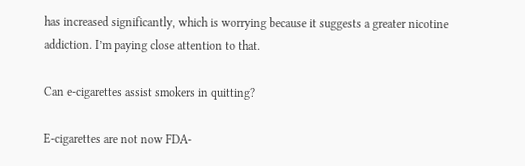has increased significantly, which is worrying because it suggests a greater nicotine addiction. I’m paying close attention to that.

Can e-cigarettes assist smokers in quitting?

E-cigarettes are not now FDA-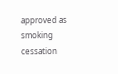approved as smoking cessation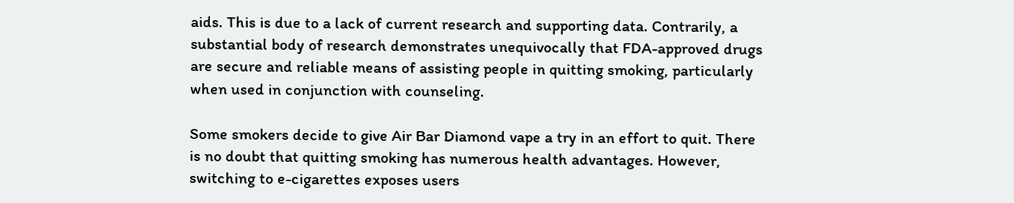aids. This is due to a lack of current research and supporting data. Contrarily, a substantial body of research demonstrates unequivocally that FDA-approved drugs are secure and reliable means of assisting people in quitting smoking, particularly when used in conjunction with counseling.

Some smokers decide to give Air Bar Diamond vape a try in an effort to quit. There is no doubt that quitting smoking has numerous health advantages. However, switching to e-cigarettes exposes users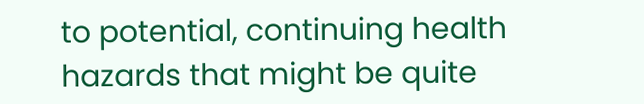to potential, continuing health hazards that might be quite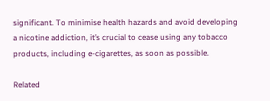significant. To minimise health hazards and avoid developing a nicotine addiction, it’s crucial to cease using any tobacco products, including e-cigarettes, as soon as possible.

Related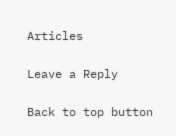Articles

Leave a Reply

Back to top button